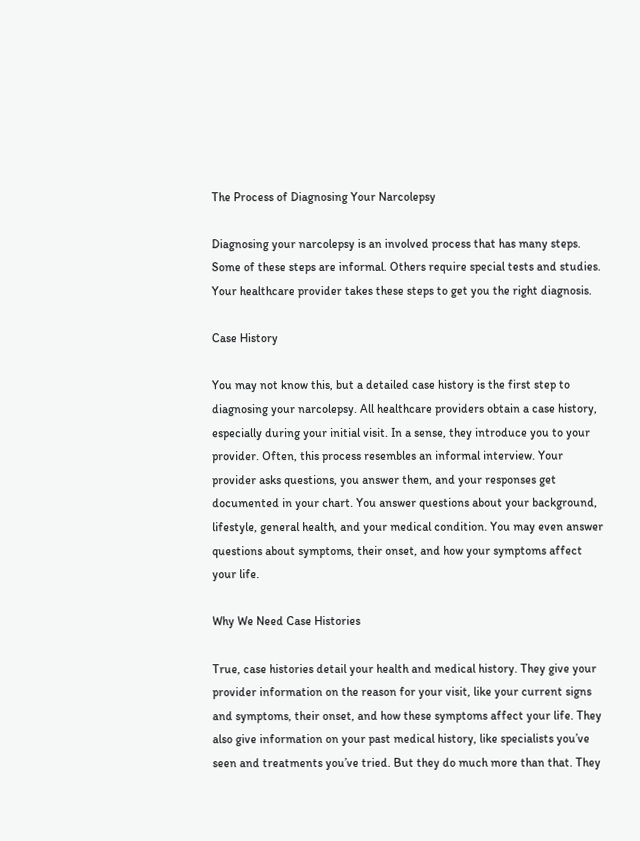The Process of Diagnosing Your Narcolepsy

Diagnosing your narcolepsy is an involved process that has many steps. Some of these steps are informal. Others require special tests and studies. Your healthcare provider takes these steps to get you the right diagnosis.

Case History

You may not know this, but a detailed case history is the first step to diagnosing your narcolepsy. All healthcare providers obtain a case history, especially during your initial visit. In a sense, they introduce you to your provider. Often, this process resembles an informal interview. Your provider asks questions, you answer them, and your responses get documented in your chart. You answer questions about your background, lifestyle, general health, and your medical condition. You may even answer questions about symptoms, their onset, and how your symptoms affect your life.

Why We Need Case Histories

True, case histories detail your health and medical history. They give your provider information on the reason for your visit, like your current signs and symptoms, their onset, and how these symptoms affect your life. They also give information on your past medical history, like specialists you’ve seen and treatments you’ve tried. But they do much more than that. They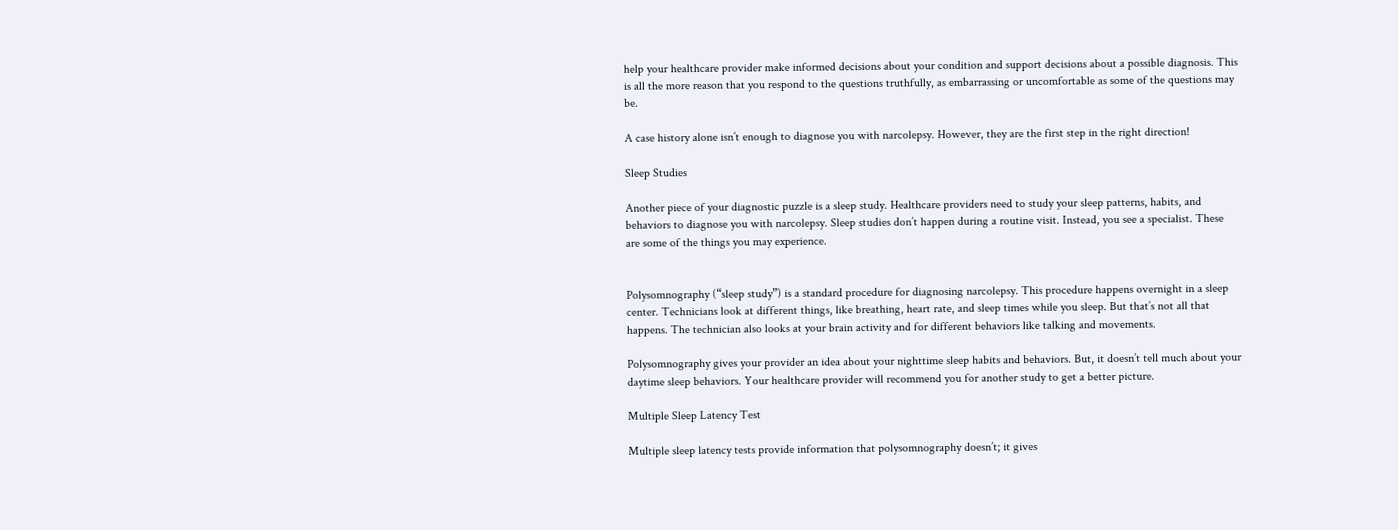help your healthcare provider make informed decisions about your condition and support decisions about a possible diagnosis. This is all the more reason that you respond to the questions truthfully, as embarrassing or uncomfortable as some of the questions may be.

A case history alone isn’t enough to diagnose you with narcolepsy. However, they are the first step in the right direction!

Sleep Studies

Another piece of your diagnostic puzzle is a sleep study. Healthcare providers need to study your sleep patterns, habits, and behaviors to diagnose you with narcolepsy. Sleep studies don’t happen during a routine visit. Instead, you see a specialist. These are some of the things you may experience.


Polysomnography (“sleep study”) is a standard procedure for diagnosing narcolepsy. This procedure happens overnight in a sleep center. Technicians look at different things, like breathing, heart rate, and sleep times while you sleep. But that’s not all that happens. The technician also looks at your brain activity and for different behaviors like talking and movements.

Polysomnography gives your provider an idea about your nighttime sleep habits and behaviors. But, it doesn’t tell much about your daytime sleep behaviors. Your healthcare provider will recommend you for another study to get a better picture.

Multiple Sleep Latency Test

Multiple sleep latency tests provide information that polysomnography doesn’t; it gives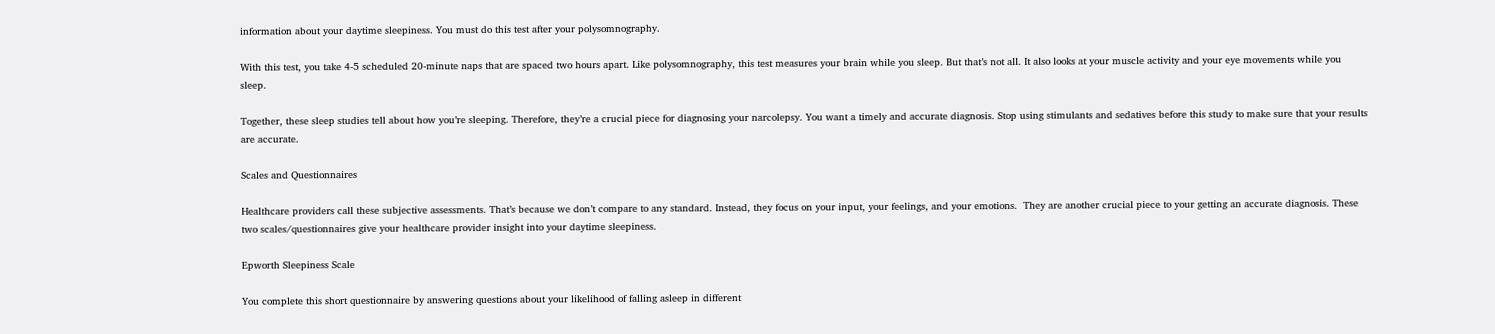information about your daytime sleepiness. You must do this test after your polysomnography.

With this test, you take 4-5 scheduled 20-minute naps that are spaced two hours apart. Like polysomnography, this test measures your brain while you sleep. But that’s not all. It also looks at your muscle activity and your eye movements while you sleep.

Together, these sleep studies tell about how you’re sleeping. Therefore, they’re a crucial piece for diagnosing your narcolepsy. You want a timely and accurate diagnosis. Stop using stimulants and sedatives before this study to make sure that your results are accurate.

Scales and Questionnaires

Healthcare providers call these subjective assessments. That’s because we don’t compare to any standard. Instead, they focus on your input, your feelings, and your emotions.  They are another crucial piece to your getting an accurate diagnosis. These two scales/questionnaires give your healthcare provider insight into your daytime sleepiness.

Epworth Sleepiness Scale

You complete this short questionnaire by answering questions about your likelihood of falling asleep in different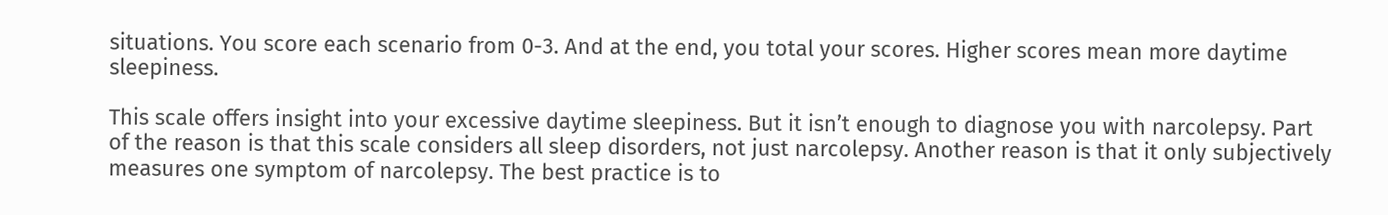situations. You score each scenario from 0-3. And at the end, you total your scores. Higher scores mean more daytime sleepiness.

This scale offers insight into your excessive daytime sleepiness. But it isn’t enough to diagnose you with narcolepsy. Part of the reason is that this scale considers all sleep disorders, not just narcolepsy. Another reason is that it only subjectively measures one symptom of narcolepsy. The best practice is to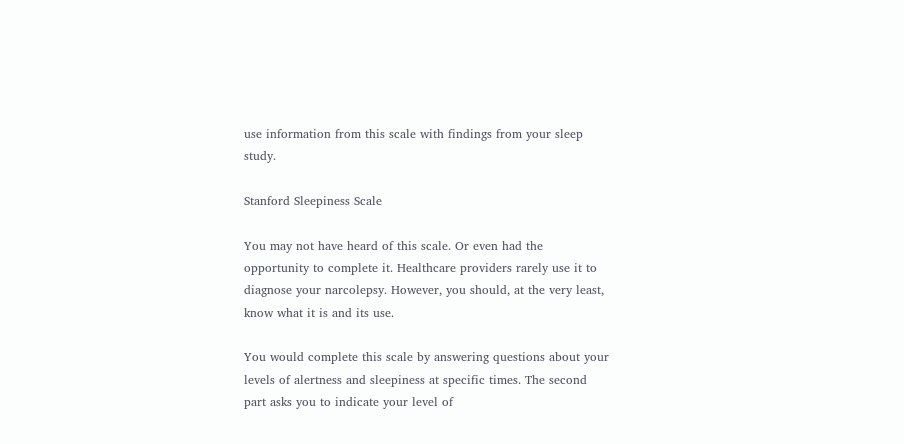use information from this scale with findings from your sleep study.

Stanford Sleepiness Scale

You may not have heard of this scale. Or even had the opportunity to complete it. Healthcare providers rarely use it to diagnose your narcolepsy. However, you should, at the very least, know what it is and its use.

You would complete this scale by answering questions about your levels of alertness and sleepiness at specific times. The second part asks you to indicate your level of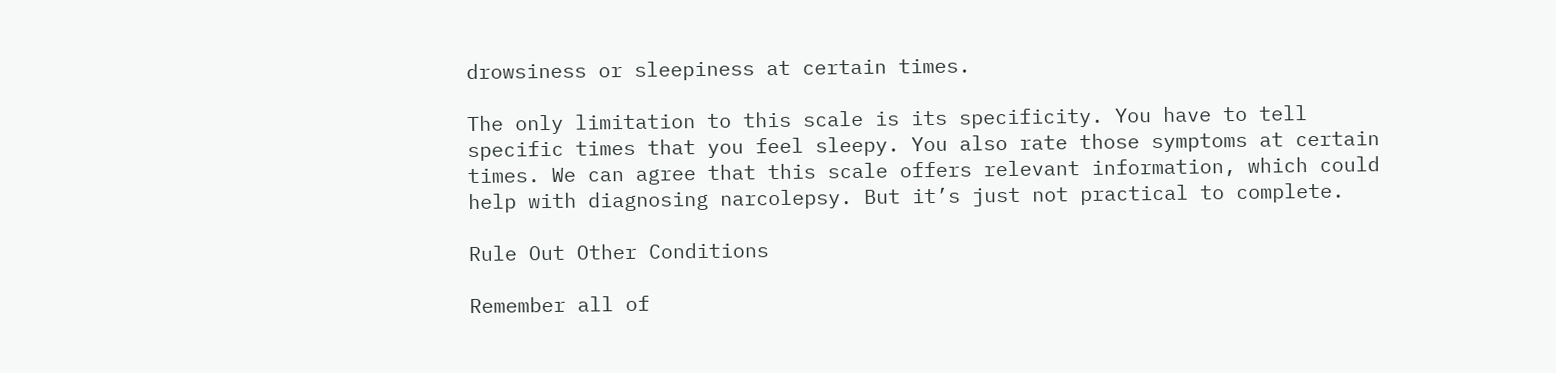drowsiness or sleepiness at certain times.

The only limitation to this scale is its specificity. You have to tell specific times that you feel sleepy. You also rate those symptoms at certain times. We can agree that this scale offers relevant information, which could help with diagnosing narcolepsy. But it’s just not practical to complete.

Rule Out Other Conditions

Remember all of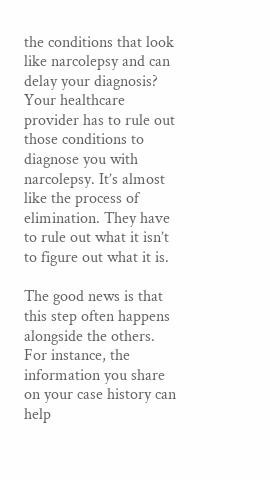the conditions that look like narcolepsy and can delay your diagnosis? Your healthcare provider has to rule out those conditions to diagnose you with narcolepsy. It’s almost like the process of elimination. They have to rule out what it isn’t to figure out what it is.

The good news is that this step often happens alongside the others. For instance, the information you share on your case history can help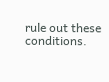rule out these conditions.